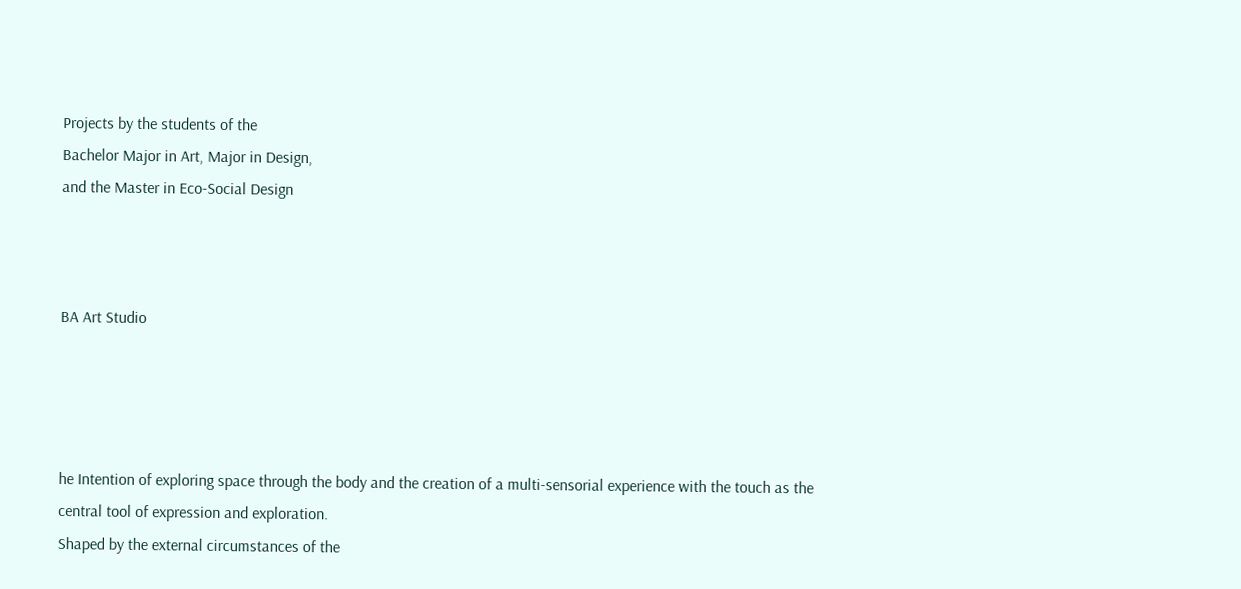Projects by the students of the
Bachelor Major in Art, Major in Design,
and the Master in Eco-Social Design



BA Art Studio




he Intention of exploring space through the body and the creation of a multi-sensorial experience with the touch as the central tool of expression and exploration.
Shaped by the external circumstances of the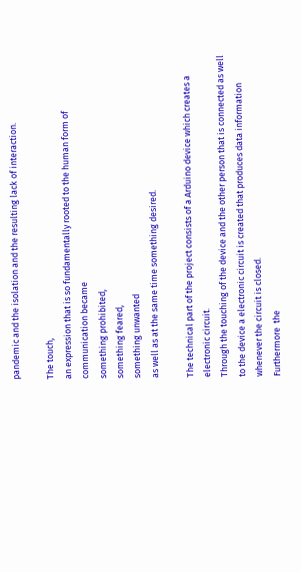pandemic and the isolation and the resulting lack of interaction.

The touch,
an expression that is so fundamentally rooted to the human form of communication became
something prohibited,
something feared,
something unwanted
as well as at the same time something desired.

The technical part of the project consists of a Arduino device which creates a electronic circuit.
Through the touching of the device and the other person that is connected as well to the device a electronic circuit is created that produces data information whenever the circuit is closed.
Furthermore  the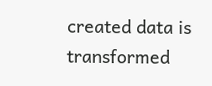created data is transformed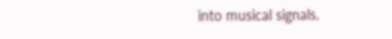into musical signals.